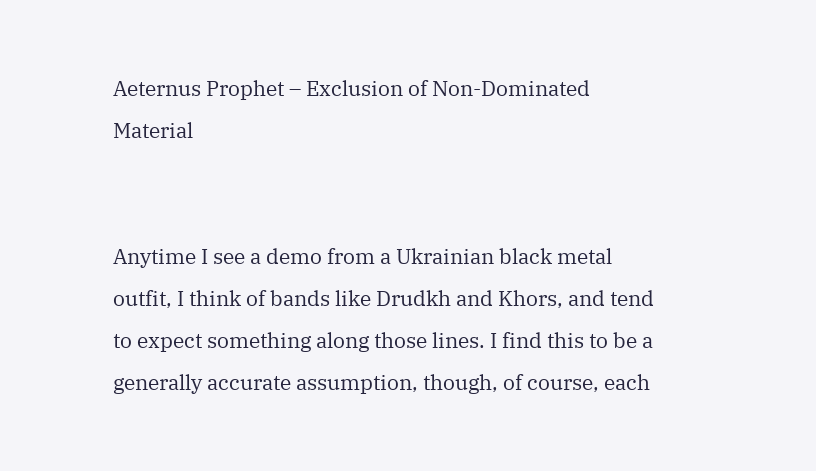Aeternus Prophet – Exclusion of Non-Dominated Material


Anytime I see a demo from a Ukrainian black metal outfit, I think of bands like Drudkh and Khors, and tend to expect something along those lines. I find this to be a generally accurate assumption, though, of course, each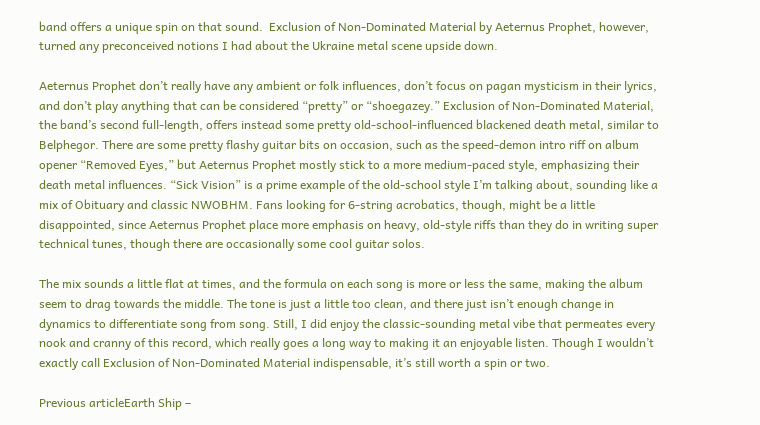band offers a unique spin on that sound.  Exclusion of Non-Dominated Material by Aeternus Prophet, however, turned any preconceived notions I had about the Ukraine metal scene upside down.

Aeternus Prophet don’t really have any ambient or folk influences, don’t focus on pagan mysticism in their lyrics, and don’t play anything that can be considered “pretty” or “shoegazey.” Exclusion of Non-Dominated Material, the band’s second full-length, offers instead some pretty old-school-influenced blackened death metal, similar to Belphegor. There are some pretty flashy guitar bits on occasion, such as the speed-demon intro riff on album opener “Removed Eyes,” but Aeternus Prophet mostly stick to a more medium-paced style, emphasizing their death metal influences. “Sick Vision” is a prime example of the old-school style I’m talking about, sounding like a mix of Obituary and classic NWOBHM. Fans looking for 6-string acrobatics, though, might be a little disappointed, since Aeternus Prophet place more emphasis on heavy, old-style riffs than they do in writing super technical tunes, though there are occasionally some cool guitar solos.

The mix sounds a little flat at times, and the formula on each song is more or less the same, making the album seem to drag towards the middle. The tone is just a little too clean, and there just isn’t enough change in dynamics to differentiate song from song. Still, I did enjoy the classic-sounding metal vibe that permeates every nook and cranny of this record, which really goes a long way to making it an enjoyable listen. Though I wouldn’t exactly call Exclusion of Non-Dominated Material indispensable, it’s still worth a spin or two.

Previous articleEarth Ship –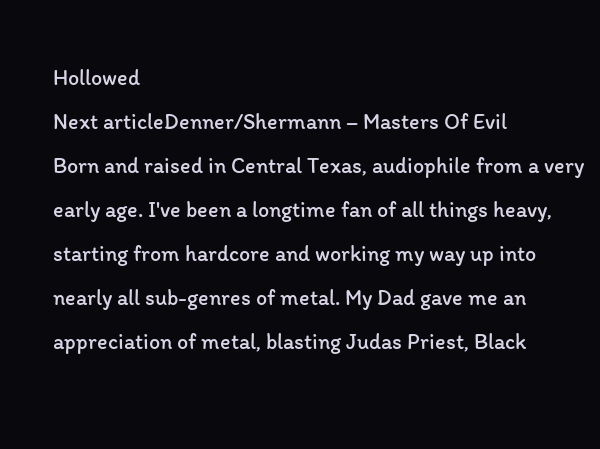Hollowed
Next articleDenner/Shermann – Masters Of Evil
Born and raised in Central Texas, audiophile from a very early age. I've been a longtime fan of all things heavy, starting from hardcore and working my way up into nearly all sub-genres of metal. My Dad gave me an appreciation of metal, blasting Judas Priest, Black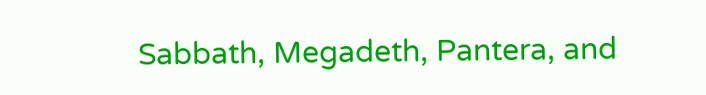Sabbath, Megadeth, Pantera, and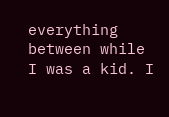everything between while I was a kid. I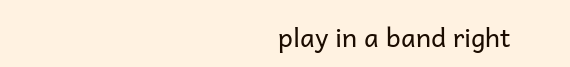play in a band right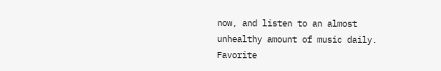now, and listen to an almost unhealthy amount of music daily. Favorite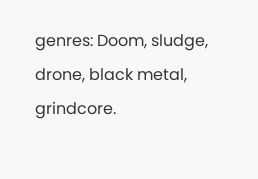genres: Doom, sludge, drone, black metal, grindcore.